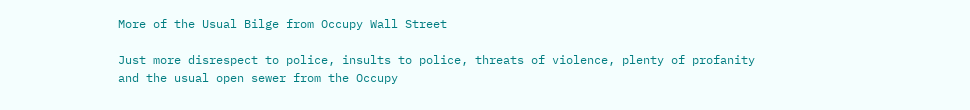More of the Usual Bilge from Occupy Wall Street

Just more disrespect to police, insults to police, threats of violence, plenty of profanity and the usual open sewer from the Occupy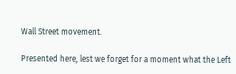Wall Street movement.

Presented here, lest we forget for a moment what the Left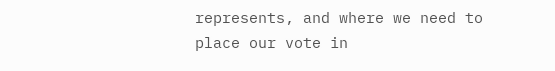represents, and where we need to place our vote in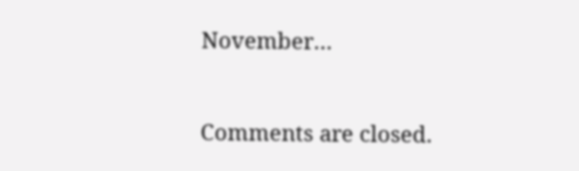November…


Comments are closed.